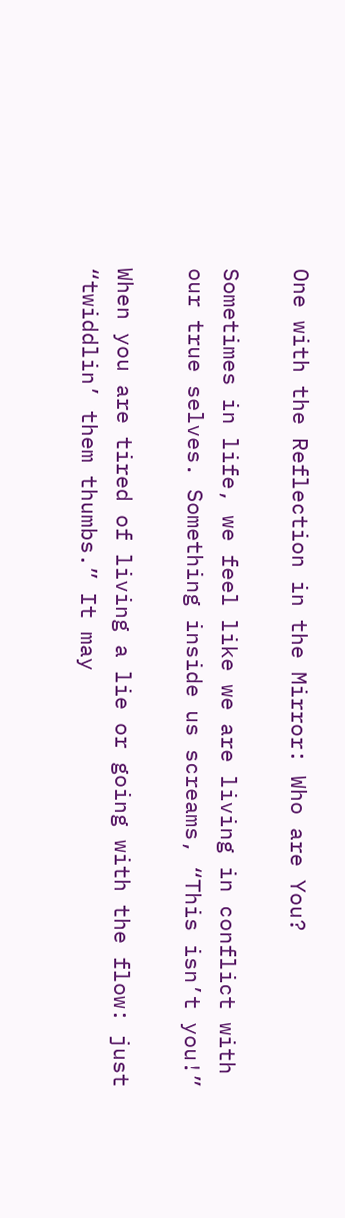One with the Reflection in the Mirror: Who are You?

Sometimes in life, we feel like we are living in conflict with our true selves. Something inside us screams, “This isn’t you!”

When you are tired of living a lie or going with the flow: just “twiddlin’ them thumbs.” It may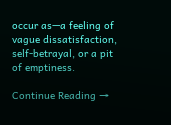occur as—a feeling of vague dissatisfaction, self-betrayal, or a pit of emptiness.

Continue Reading →